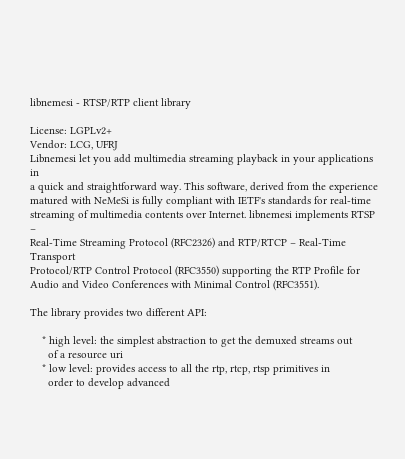libnemesi - RTSP/RTP client library

License: LGPLv2+
Vendor: LCG, UFRJ
Libnemesi let you add multimedia streaming playback in your applications in
a quick and straightforward way. This software, derived from the experience
matured with NeMeSi is fully compliant with IETF's standards for real-time
streaming of multimedia contents over Internet. libnemesi implements RTSP –
Real-Time Streaming Protocol (RFC2326) and RTP/RTCP – Real-Time Transport
Protocol/RTP Control Protocol (RFC3550) supporting the RTP Profile for
Audio and Video Conferences with Minimal Control (RFC3551).

The library provides two different API:

    * high level: the simplest abstraction to get the demuxed streams out
      of a resource uri
    * low level: provides access to all the rtp, rtcp, rtsp primitives in
      order to develop advanced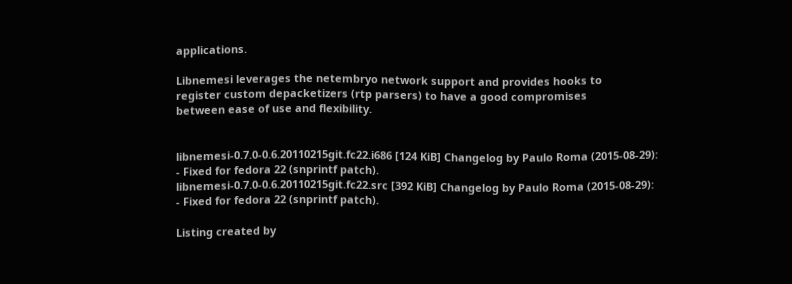applications.

Libnemesi leverages the netembryo network support and provides hooks to
register custom depacketizers (rtp parsers) to have a good compromises
between ease of use and flexibility.


libnemesi-0.7.0-0.6.20110215git.fc22.i686 [124 KiB] Changelog by Paulo Roma (2015-08-29):
- Fixed for fedora 22 (snprintf patch).
libnemesi-0.7.0-0.6.20110215git.fc22.src [392 KiB] Changelog by Paulo Roma (2015-08-29):
- Fixed for fedora 22 (snprintf patch).

Listing created by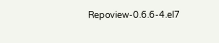Repoview-0.6.6-4.el7